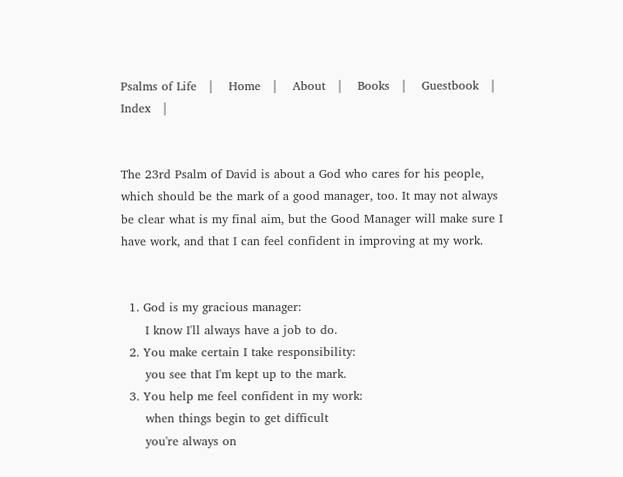Psalms of Life   |    Home   |    About   |    Books   |    Guestbook   |    Index   |


The 23rd Psalm of David is about a God who cares for his people, which should be the mark of a good manager, too. It may not always be clear what is my final aim, but the Good Manager will make sure I have work, and that I can feel confident in improving at my work.


  1. God is my gracious manager:
      I know I'll always have a job to do.
  2. You make certain I take responsibility:
      you see that I'm kept up to the mark.
  3. You help me feel confident in my work:
      when things begin to get difficult
      you're always on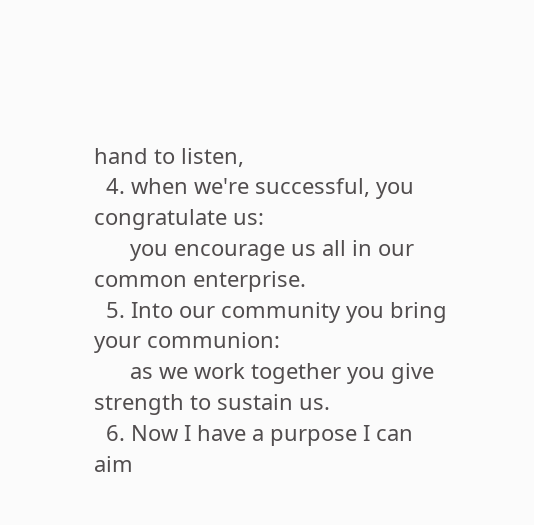hand to listen,
  4. when we're successful, you congratulate us:
      you encourage us all in our common enterprise.
  5. Into our community you bring your communion:
      as we work together you give strength to sustain us.
  6. Now I have a purpose I can aim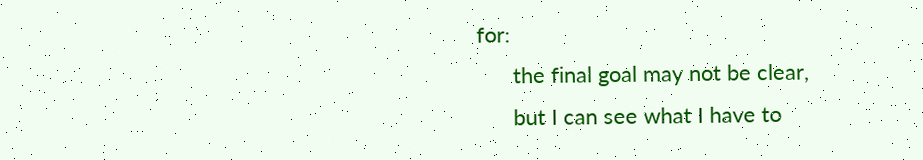for:
      the final goal may not be clear,
      but I can see what I have to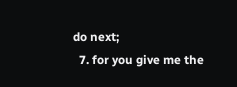do next;
  7. for you give me the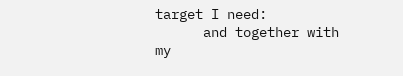target I need:
      and together with my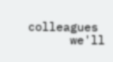colleagues
      we'll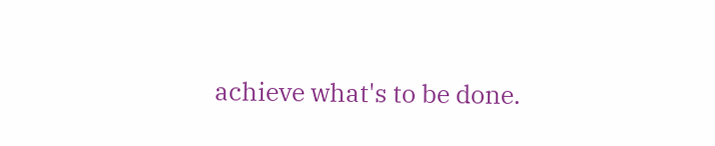achieve what's to be done.